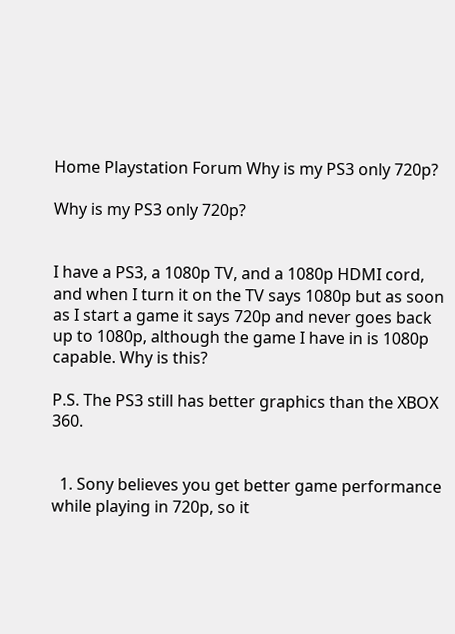Home Playstation Forum Why is my PS3 only 720p?

Why is my PS3 only 720p?


I have a PS3, a 1080p TV, and a 1080p HDMI cord, and when I turn it on the TV says 1080p but as soon as I start a game it says 720p and never goes back up to 1080p, although the game I have in is 1080p capable. Why is this?

P.S. The PS3 still has better graphics than the XBOX 360.


  1. Sony believes you get better game performance while playing in 720p, so it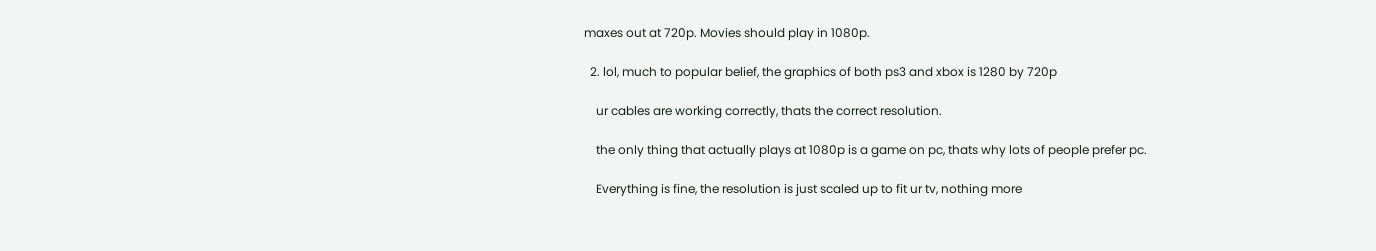maxes out at 720p. Movies should play in 1080p.

  2. lol, much to popular belief, the graphics of both ps3 and xbox is 1280 by 720p

    ur cables are working correctly, thats the correct resolution.

    the only thing that actually plays at 1080p is a game on pc, thats why lots of people prefer pc.

    Everything is fine, the resolution is just scaled up to fit ur tv, nothing more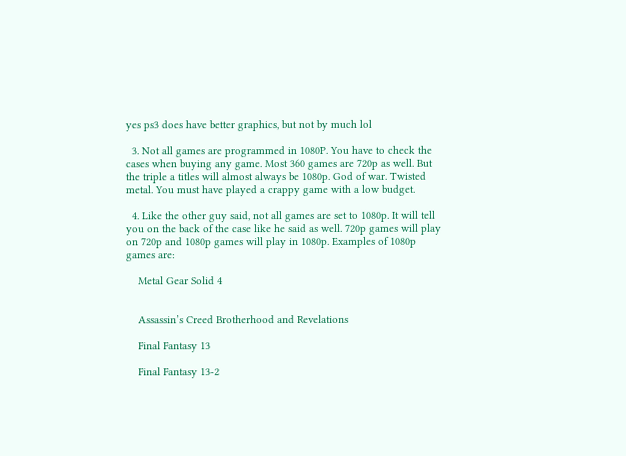yes ps3 does have better graphics, but not by much lol

  3. Not all games are programmed in 1080P. You have to check the cases when buying any game. Most 360 games are 720p as well. But the triple a titles will almost always be 1080p. God of war. Twisted metal. You must have played a crappy game with a low budget.

  4. Like the other guy said, not all games are set to 1080p. It will tell you on the back of the case like he said as well. 720p games will play on 720p and 1080p games will play in 1080p. Examples of 1080p games are:

    Metal Gear Solid 4


    Assassin’s Creed Brotherhood and Revelations

    Final Fantasy 13

    Final Fantasy 13-2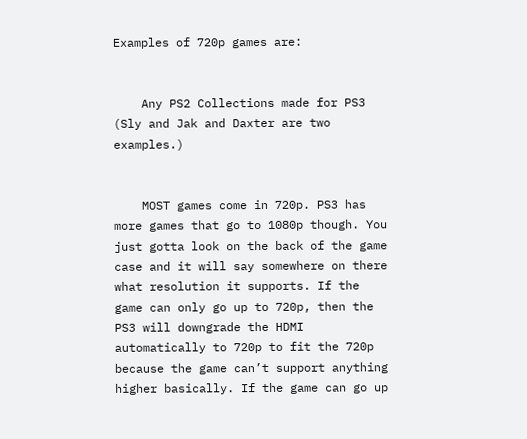Examples of 720p games are:


    Any PS2 Collections made for PS3 (Sly and Jak and Daxter are two examples.)


    MOST games come in 720p. PS3 has more games that go to 1080p though. You just gotta look on the back of the game case and it will say somewhere on there what resolution it supports. If the game can only go up to 720p, then the PS3 will downgrade the HDMI automatically to 720p to fit the 720p because the game can’t support anything higher basically. If the game can go up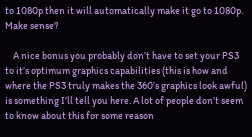to 1080p then it will automatically make it go to 1080p. Make sense?

    A nice bonus you probably don’t have to set your PS3 to it’s optimum graphics capabilities (this is how and where the PS3 truly makes the 360’s graphics look awful) is something I’ll tell you here. A lot of people don’t seem to know about this for some reason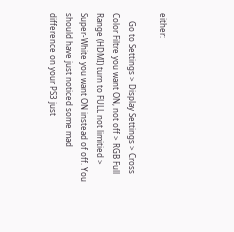either:

    Go to Settings > Display Settings > Cross Color Filtre you want ON, not off > RGB Full Range (HDMI) turn to FULL not limitied > Super-White you want ON instead of off. You should have just noticed some mad difference on your PS3 just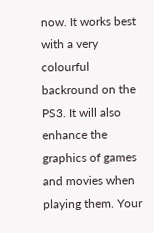now. It works best with a very colourful backround on the PS3. It will also enhance the graphics of games and movies when playing them. Your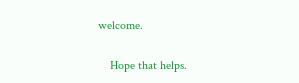welcome.

    Hope that helps.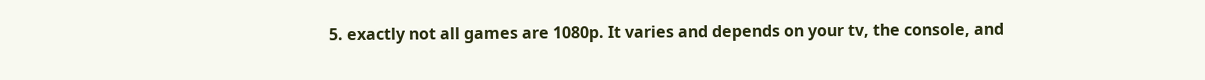5. exactly not all games are 1080p. It varies and depends on your tv, the console, and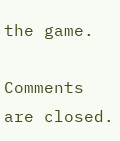the game.

Comments are closed.